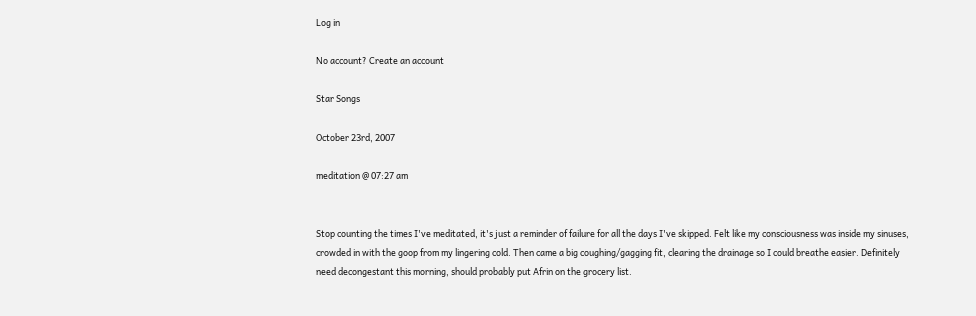Log in

No account? Create an account

Star Songs

October 23rd, 2007

meditation @ 07:27 am


Stop counting the times I've meditated, it's just a reminder of failure for all the days I've skipped. Felt like my consciousness was inside my sinuses, crowded in with the goop from my lingering cold. Then came a big coughing/gagging fit, clearing the drainage so I could breathe easier. Definitely need decongestant this morning, should probably put Afrin on the grocery list.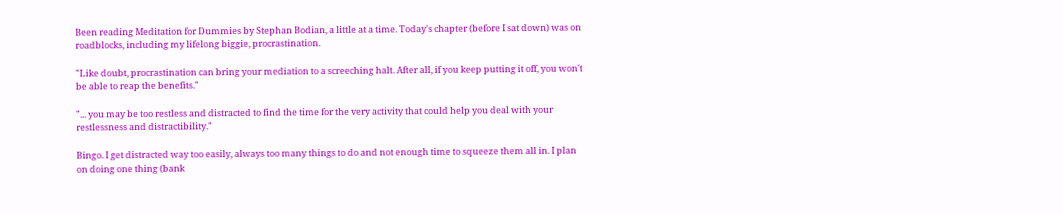Been reading Meditation for Dummies by Stephan Bodian, a little at a time. Today's chapter (before I sat down) was on roadblocks, including my lifelong biggie, procrastination.

"Like doubt, procrastination can bring your mediation to a screeching halt. After all, if you keep putting it off, you won't be able to reap the benefits."

"... you may be too restless and distracted to find the time for the very activity that could help you deal with your restlessness and distractibility."

Bingo. I get distracted way too easily, always too many things to do and not enough time to squeeze them all in. I plan on doing one thing (bank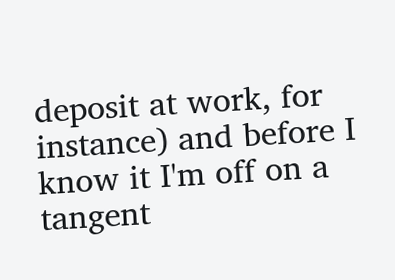deposit at work, for instance) and before I know it I'm off on a tangent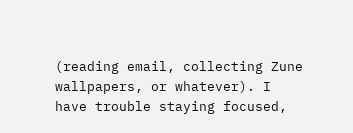(reading email, collecting Zune wallpapers, or whatever). I have trouble staying focused,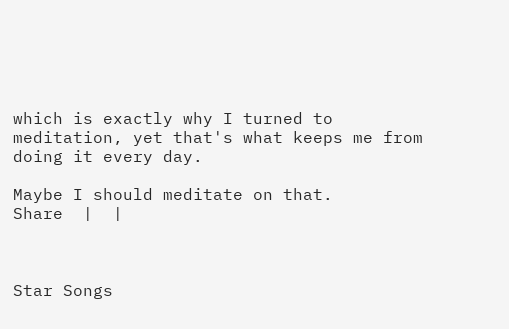which is exactly why I turned to meditation, yet that's what keeps me from doing it every day.

Maybe I should meditate on that.
Share  |  |



Star Songs